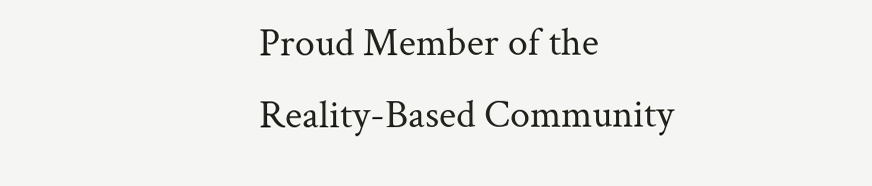Proud Member of the Reality-Based Community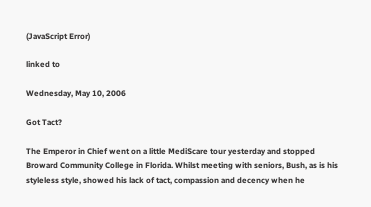(JavaScript Error)

linked to

Wednesday, May 10, 2006

Got Tact?

The Emperor in Chief went on a little MediScare tour yesterday and stopped Broward Community College in Florida. Whilst meeting with seniors, Bush, as is his styleless style, showed his lack of tact, compassion and decency when he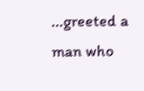...greeted a man who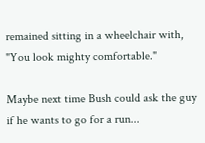remained sitting in a wheelchair with, "You look mighty comfortable."

Maybe next time Bush could ask the guy if he wants to go for a run...